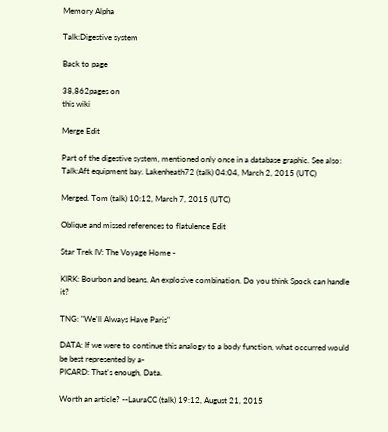Memory Alpha

Talk:Digestive system

Back to page

38,862pages on
this wiki

Merge Edit

Part of the digestive system, mentioned only once in a database graphic. See also: Talk:Aft equipment bay. Lakenheath72 (talk) 04:04, March 2, 2015 (UTC)

Merged. Tom (talk) 10:12, March 7, 2015 (UTC)

Oblique and missed references to flatulence Edit

Star Trek IV: The Voyage Home -

KIRK: Bourbon and beans. An explosive combination. Do you think Spock can handle it?

TNG: "We'll Always Have Paris"

DATA: If we were to continue this analogy to a body function, what occurred would be best represented by a-
PICARD: That's enough, Data.

Worth an article? --LauraCC (talk) 19:12, August 21, 2015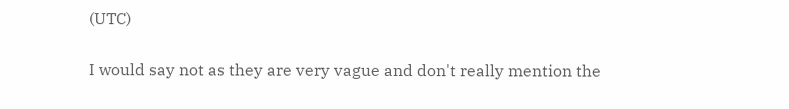(UTC)

I would say not as they are very vague and don't really mention the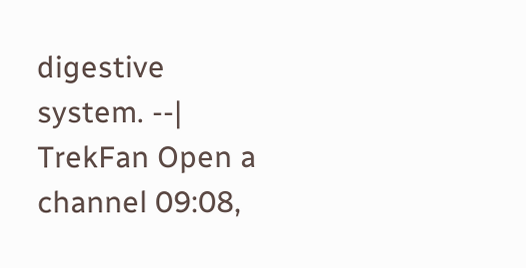digestive system. --| TrekFan Open a channel 09:08,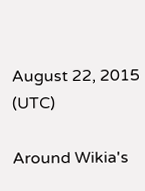August 22, 2015 (UTC)

Around Wikia's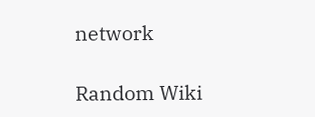network

Random Wiki